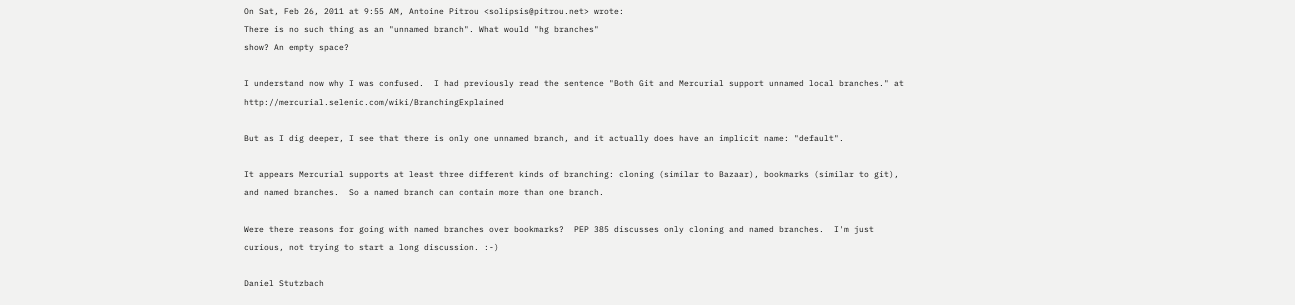On Sat, Feb 26, 2011 at 9:55 AM, Antoine Pitrou <solipsis@pitrou.net> wrote:
There is no such thing as an "unnamed branch". What would "hg branches"
show? An empty space?

I understand now why I was confused.  I had previously read the sentence "Both Git and Mercurial support unnamed local branches." at http://mercurial.selenic.com/wiki/BranchingExplained

But as I dig deeper, I see that there is only one unnamed branch, and it actually does have an implicit name: "default".

It appears Mercurial supports at least three different kinds of branching: cloning (similar to Bazaar), bookmarks (similar to git), and named branches.  So a named branch can contain more than one branch.

Were there reasons for going with named branches over bookmarks?  PEP 385 discusses only cloning and named branches.  I'm just curious, not trying to start a long discussion. :-)

Daniel Stutzbach